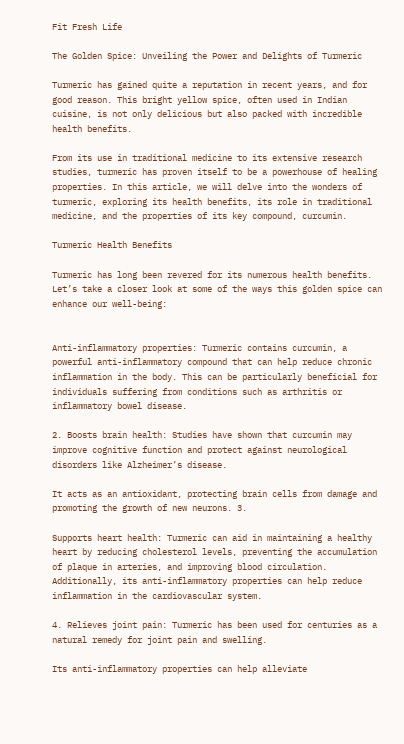Fit Fresh Life

The Golden Spice: Unveiling the Power and Delights of Turmeric

Turmeric has gained quite a reputation in recent years, and for good reason. This bright yellow spice, often used in Indian cuisine, is not only delicious but also packed with incredible health benefits.

From its use in traditional medicine to its extensive research studies, turmeric has proven itself to be a powerhouse of healing properties. In this article, we will delve into the wonders of turmeric, exploring its health benefits, its role in traditional medicine, and the properties of its key compound, curcumin.

Turmeric Health Benefits

Turmeric has long been revered for its numerous health benefits. Let’s take a closer look at some of the ways this golden spice can enhance our well-being:


Anti-inflammatory properties: Turmeric contains curcumin, a powerful anti-inflammatory compound that can help reduce chronic inflammation in the body. This can be particularly beneficial for individuals suffering from conditions such as arthritis or inflammatory bowel disease.

2. Boosts brain health: Studies have shown that curcumin may improve cognitive function and protect against neurological disorders like Alzheimer’s disease.

It acts as an antioxidant, protecting brain cells from damage and promoting the growth of new neurons. 3.

Supports heart health: Turmeric can aid in maintaining a healthy heart by reducing cholesterol levels, preventing the accumulation of plaque in arteries, and improving blood circulation. Additionally, its anti-inflammatory properties can help reduce inflammation in the cardiovascular system.

4. Relieves joint pain: Turmeric has been used for centuries as a natural remedy for joint pain and swelling.

Its anti-inflammatory properties can help alleviate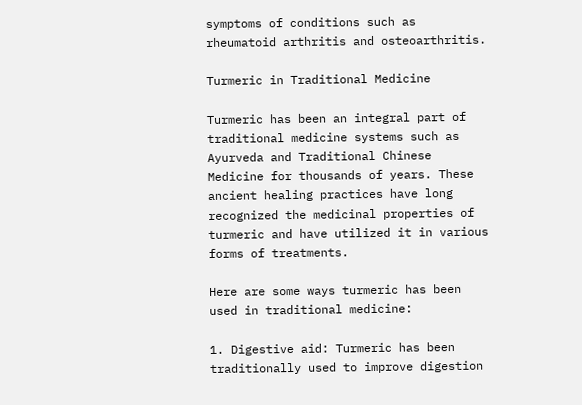symptoms of conditions such as rheumatoid arthritis and osteoarthritis.

Turmeric in Traditional Medicine

Turmeric has been an integral part of traditional medicine systems such as Ayurveda and Traditional Chinese Medicine for thousands of years. These ancient healing practices have long recognized the medicinal properties of turmeric and have utilized it in various forms of treatments.

Here are some ways turmeric has been used in traditional medicine:

1. Digestive aid: Turmeric has been traditionally used to improve digestion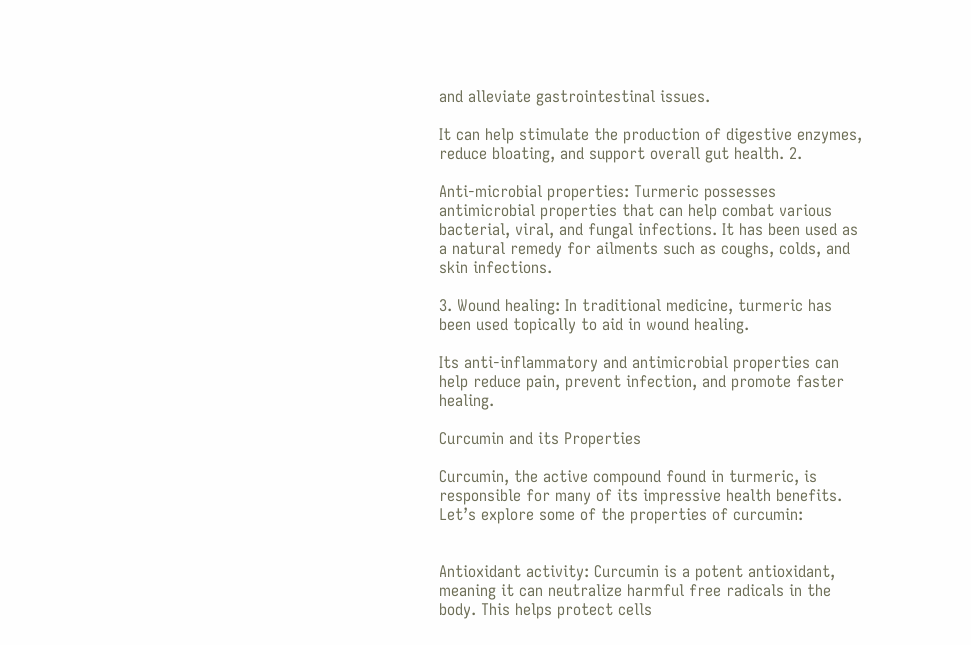and alleviate gastrointestinal issues.

It can help stimulate the production of digestive enzymes, reduce bloating, and support overall gut health. 2.

Anti-microbial properties: Turmeric possesses antimicrobial properties that can help combat various bacterial, viral, and fungal infections. It has been used as a natural remedy for ailments such as coughs, colds, and skin infections.

3. Wound healing: In traditional medicine, turmeric has been used topically to aid in wound healing.

Its anti-inflammatory and antimicrobial properties can help reduce pain, prevent infection, and promote faster healing.

Curcumin and its Properties

Curcumin, the active compound found in turmeric, is responsible for many of its impressive health benefits. Let’s explore some of the properties of curcumin:


Antioxidant activity: Curcumin is a potent antioxidant, meaning it can neutralize harmful free radicals in the body. This helps protect cells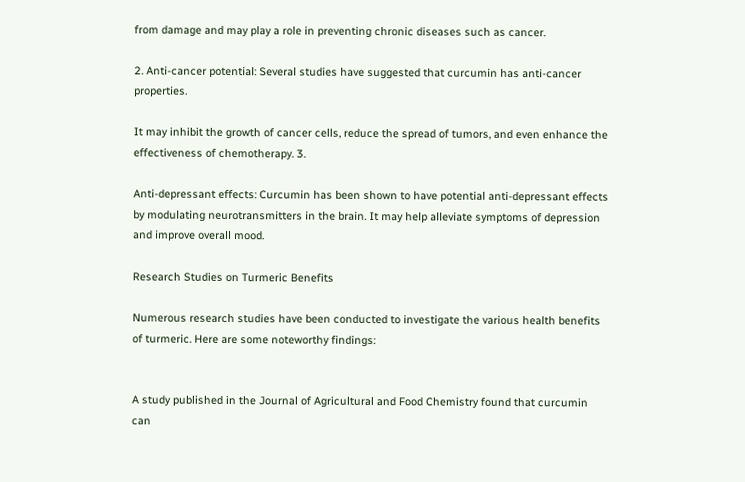from damage and may play a role in preventing chronic diseases such as cancer.

2. Anti-cancer potential: Several studies have suggested that curcumin has anti-cancer properties.

It may inhibit the growth of cancer cells, reduce the spread of tumors, and even enhance the effectiveness of chemotherapy. 3.

Anti-depressant effects: Curcumin has been shown to have potential anti-depressant effects by modulating neurotransmitters in the brain. It may help alleviate symptoms of depression and improve overall mood.

Research Studies on Turmeric Benefits

Numerous research studies have been conducted to investigate the various health benefits of turmeric. Here are some noteworthy findings:


A study published in the Journal of Agricultural and Food Chemistry found that curcumin can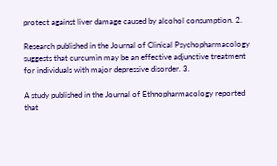protect against liver damage caused by alcohol consumption. 2.

Research published in the Journal of Clinical Psychopharmacology suggests that curcumin may be an effective adjunctive treatment for individuals with major depressive disorder. 3.

A study published in the Journal of Ethnopharmacology reported that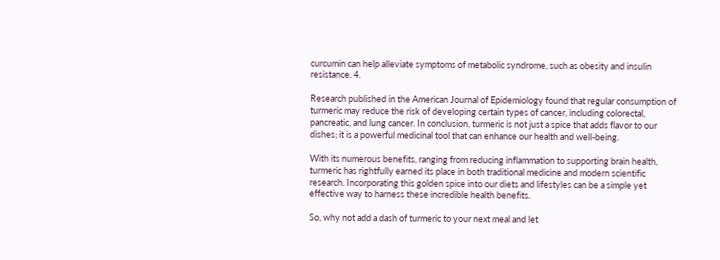curcumin can help alleviate symptoms of metabolic syndrome, such as obesity and insulin resistance. 4.

Research published in the American Journal of Epidemiology found that regular consumption of turmeric may reduce the risk of developing certain types of cancer, including colorectal, pancreatic, and lung cancer. In conclusion, turmeric is not just a spice that adds flavor to our dishes; it is a powerful medicinal tool that can enhance our health and well-being.

With its numerous benefits, ranging from reducing inflammation to supporting brain health, turmeric has rightfully earned its place in both traditional medicine and modern scientific research. Incorporating this golden spice into our diets and lifestyles can be a simple yet effective way to harness these incredible health benefits.

So, why not add a dash of turmeric to your next meal and let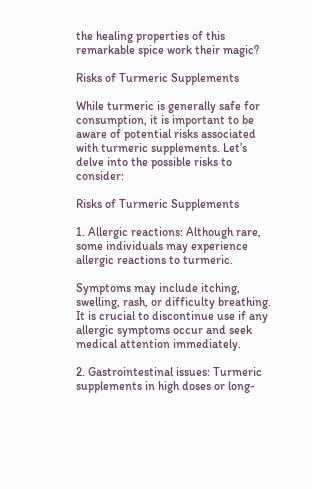the healing properties of this remarkable spice work their magic?

Risks of Turmeric Supplements

While turmeric is generally safe for consumption, it is important to be aware of potential risks associated with turmeric supplements. Let’s delve into the possible risks to consider:

Risks of Turmeric Supplements

1. Allergic reactions: Although rare, some individuals may experience allergic reactions to turmeric.

Symptoms may include itching, swelling, rash, or difficulty breathing. It is crucial to discontinue use if any allergic symptoms occur and seek medical attention immediately.

2. Gastrointestinal issues: Turmeric supplements in high doses or long-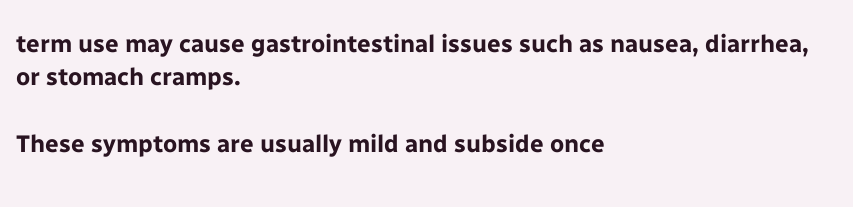term use may cause gastrointestinal issues such as nausea, diarrhea, or stomach cramps.

These symptoms are usually mild and subside once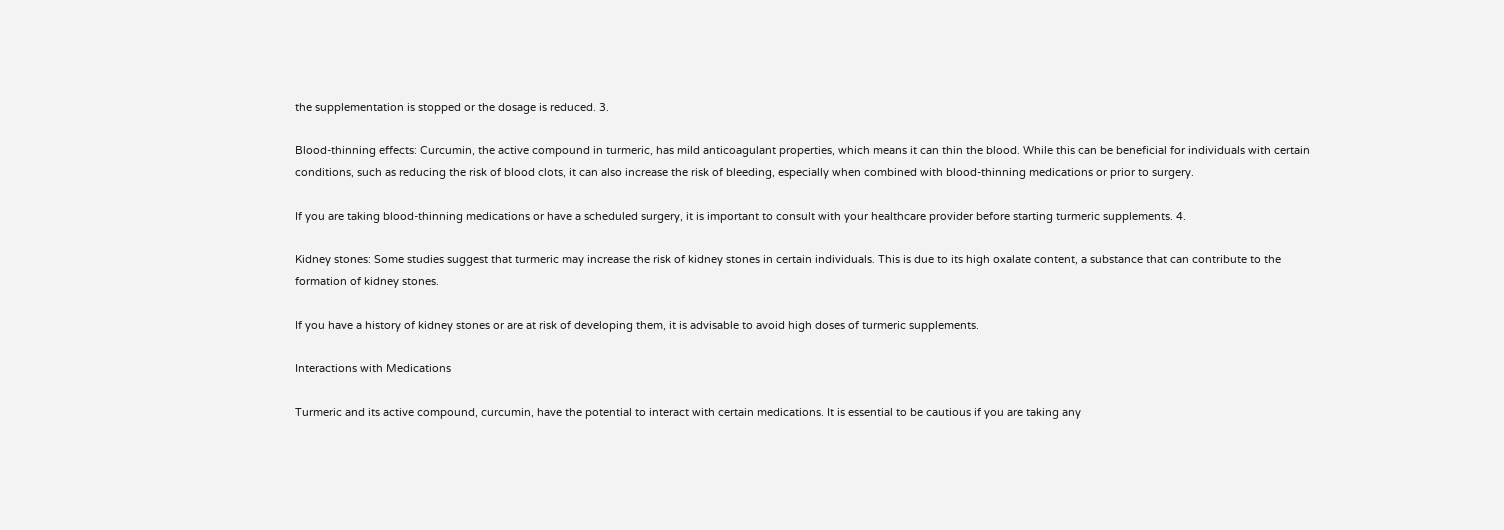the supplementation is stopped or the dosage is reduced. 3.

Blood-thinning effects: Curcumin, the active compound in turmeric, has mild anticoagulant properties, which means it can thin the blood. While this can be beneficial for individuals with certain conditions, such as reducing the risk of blood clots, it can also increase the risk of bleeding, especially when combined with blood-thinning medications or prior to surgery.

If you are taking blood-thinning medications or have a scheduled surgery, it is important to consult with your healthcare provider before starting turmeric supplements. 4.

Kidney stones: Some studies suggest that turmeric may increase the risk of kidney stones in certain individuals. This is due to its high oxalate content, a substance that can contribute to the formation of kidney stones.

If you have a history of kidney stones or are at risk of developing them, it is advisable to avoid high doses of turmeric supplements.

Interactions with Medications

Turmeric and its active compound, curcumin, have the potential to interact with certain medications. It is essential to be cautious if you are taking any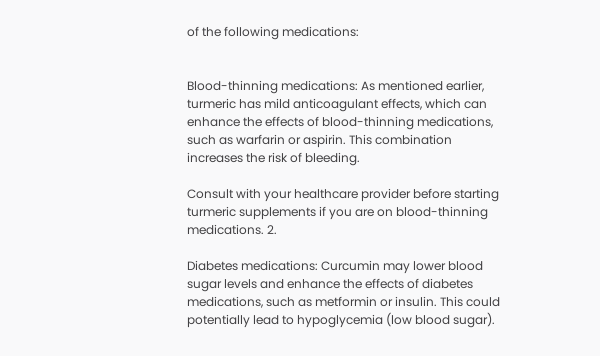of the following medications:


Blood-thinning medications: As mentioned earlier, turmeric has mild anticoagulant effects, which can enhance the effects of blood-thinning medications, such as warfarin or aspirin. This combination increases the risk of bleeding.

Consult with your healthcare provider before starting turmeric supplements if you are on blood-thinning medications. 2.

Diabetes medications: Curcumin may lower blood sugar levels and enhance the effects of diabetes medications, such as metformin or insulin. This could potentially lead to hypoglycemia (low blood sugar).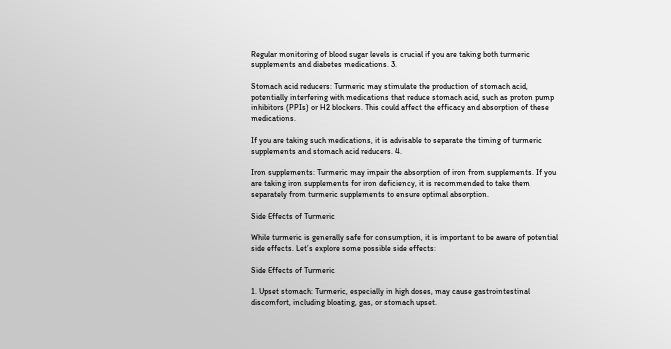Regular monitoring of blood sugar levels is crucial if you are taking both turmeric supplements and diabetes medications. 3.

Stomach acid reducers: Turmeric may stimulate the production of stomach acid, potentially interfering with medications that reduce stomach acid, such as proton pump inhibitors (PPIs) or H2 blockers. This could affect the efficacy and absorption of these medications.

If you are taking such medications, it is advisable to separate the timing of turmeric supplements and stomach acid reducers. 4.

Iron supplements: Turmeric may impair the absorption of iron from supplements. If you are taking iron supplements for iron deficiency, it is recommended to take them separately from turmeric supplements to ensure optimal absorption.

Side Effects of Turmeric

While turmeric is generally safe for consumption, it is important to be aware of potential side effects. Let’s explore some possible side effects:

Side Effects of Turmeric

1. Upset stomach: Turmeric, especially in high doses, may cause gastrointestinal discomfort, including bloating, gas, or stomach upset.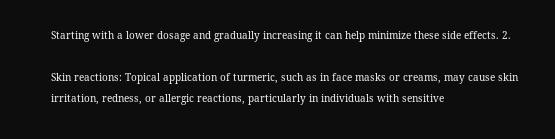Starting with a lower dosage and gradually increasing it can help minimize these side effects. 2.

Skin reactions: Topical application of turmeric, such as in face masks or creams, may cause skin irritation, redness, or allergic reactions, particularly in individuals with sensitive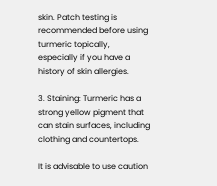skin. Patch testing is recommended before using turmeric topically, especially if you have a history of skin allergies.

3. Staining: Turmeric has a strong yellow pigment that can stain surfaces, including clothing and countertops.

It is advisable to use caution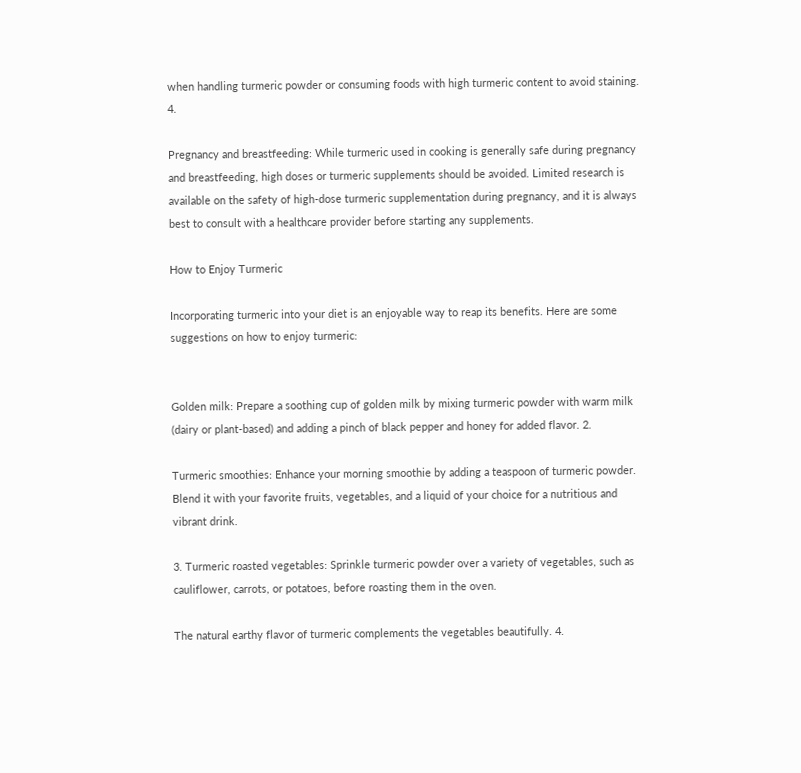when handling turmeric powder or consuming foods with high turmeric content to avoid staining. 4.

Pregnancy and breastfeeding: While turmeric used in cooking is generally safe during pregnancy and breastfeeding, high doses or turmeric supplements should be avoided. Limited research is available on the safety of high-dose turmeric supplementation during pregnancy, and it is always best to consult with a healthcare provider before starting any supplements.

How to Enjoy Turmeric

Incorporating turmeric into your diet is an enjoyable way to reap its benefits. Here are some suggestions on how to enjoy turmeric:


Golden milk: Prepare a soothing cup of golden milk by mixing turmeric powder with warm milk (dairy or plant-based) and adding a pinch of black pepper and honey for added flavor. 2.

Turmeric smoothies: Enhance your morning smoothie by adding a teaspoon of turmeric powder. Blend it with your favorite fruits, vegetables, and a liquid of your choice for a nutritious and vibrant drink.

3. Turmeric roasted vegetables: Sprinkle turmeric powder over a variety of vegetables, such as cauliflower, carrots, or potatoes, before roasting them in the oven.

The natural earthy flavor of turmeric complements the vegetables beautifully. 4.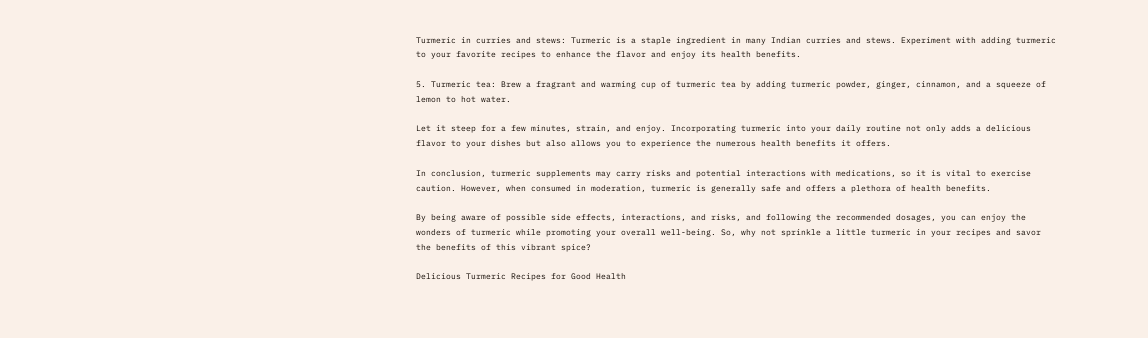Turmeric in curries and stews: Turmeric is a staple ingredient in many Indian curries and stews. Experiment with adding turmeric to your favorite recipes to enhance the flavor and enjoy its health benefits.

5. Turmeric tea: Brew a fragrant and warming cup of turmeric tea by adding turmeric powder, ginger, cinnamon, and a squeeze of lemon to hot water.

Let it steep for a few minutes, strain, and enjoy. Incorporating turmeric into your daily routine not only adds a delicious flavor to your dishes but also allows you to experience the numerous health benefits it offers.

In conclusion, turmeric supplements may carry risks and potential interactions with medications, so it is vital to exercise caution. However, when consumed in moderation, turmeric is generally safe and offers a plethora of health benefits.

By being aware of possible side effects, interactions, and risks, and following the recommended dosages, you can enjoy the wonders of turmeric while promoting your overall well-being. So, why not sprinkle a little turmeric in your recipes and savor the benefits of this vibrant spice?

Delicious Turmeric Recipes for Good Health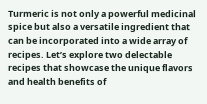Turmeric is not only a powerful medicinal spice but also a versatile ingredient that can be incorporated into a wide array of recipes. Let’s explore two delectable recipes that showcase the unique flavors and health benefits of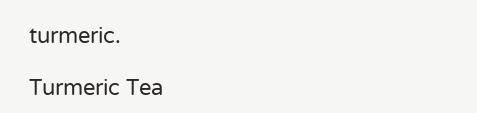turmeric.

Turmeric Tea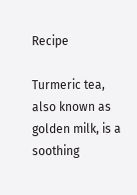Recipe

Turmeric tea, also known as golden milk, is a soothing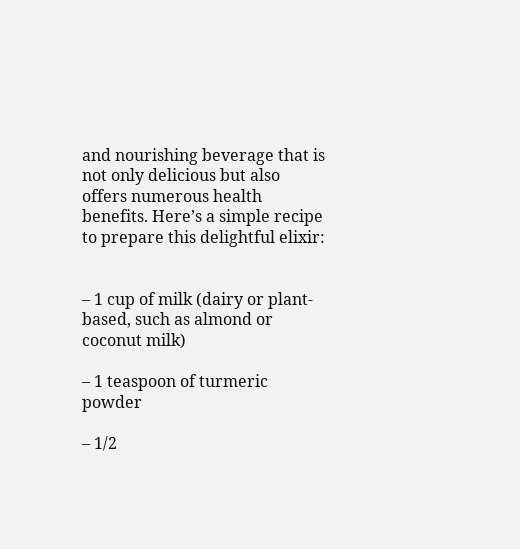and nourishing beverage that is not only delicious but also offers numerous health benefits. Here’s a simple recipe to prepare this delightful elixir:


– 1 cup of milk (dairy or plant-based, such as almond or coconut milk)

– 1 teaspoon of turmeric powder

– 1/2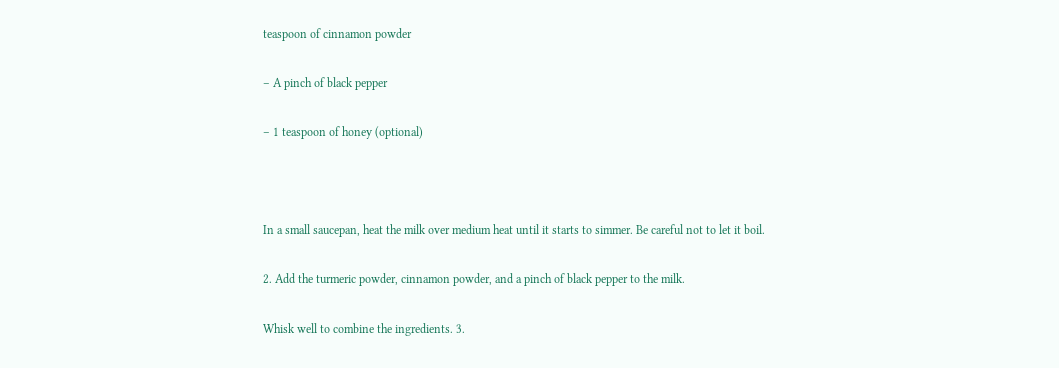teaspoon of cinnamon powder

– A pinch of black pepper

– 1 teaspoon of honey (optional)



In a small saucepan, heat the milk over medium heat until it starts to simmer. Be careful not to let it boil.

2. Add the turmeric powder, cinnamon powder, and a pinch of black pepper to the milk.

Whisk well to combine the ingredients. 3.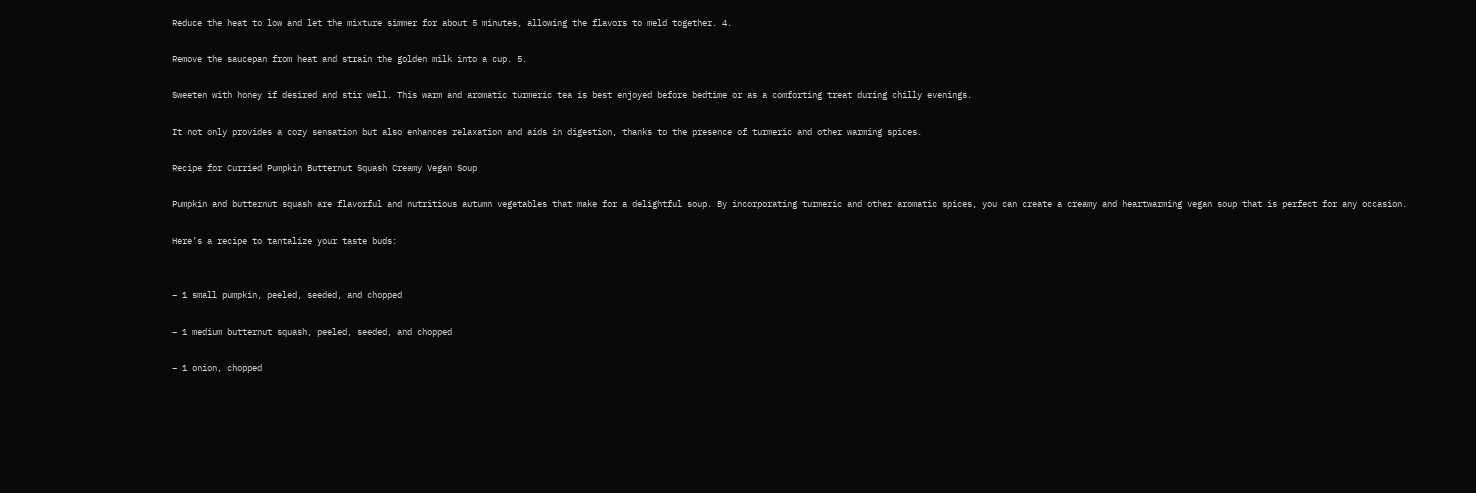Reduce the heat to low and let the mixture simmer for about 5 minutes, allowing the flavors to meld together. 4.

Remove the saucepan from heat and strain the golden milk into a cup. 5.

Sweeten with honey if desired and stir well. This warm and aromatic turmeric tea is best enjoyed before bedtime or as a comforting treat during chilly evenings.

It not only provides a cozy sensation but also enhances relaxation and aids in digestion, thanks to the presence of turmeric and other warming spices.

Recipe for Curried Pumpkin Butternut Squash Creamy Vegan Soup

Pumpkin and butternut squash are flavorful and nutritious autumn vegetables that make for a delightful soup. By incorporating turmeric and other aromatic spices, you can create a creamy and heartwarming vegan soup that is perfect for any occasion.

Here’s a recipe to tantalize your taste buds:


– 1 small pumpkin, peeled, seeded, and chopped

– 1 medium butternut squash, peeled, seeded, and chopped

– 1 onion, chopped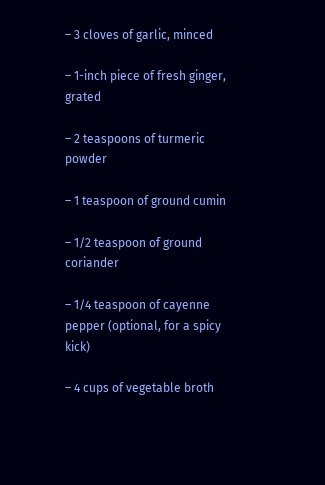– 3 cloves of garlic, minced

– 1-inch piece of fresh ginger, grated

– 2 teaspoons of turmeric powder

– 1 teaspoon of ground cumin

– 1/2 teaspoon of ground coriander

– 1/4 teaspoon of cayenne pepper (optional, for a spicy kick)

– 4 cups of vegetable broth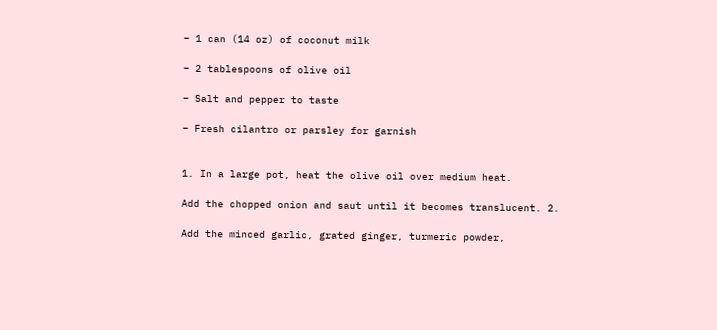– 1 can (14 oz) of coconut milk

– 2 tablespoons of olive oil

– Salt and pepper to taste

– Fresh cilantro or parsley for garnish


1. In a large pot, heat the olive oil over medium heat.

Add the chopped onion and saut until it becomes translucent. 2.

Add the minced garlic, grated ginger, turmeric powder,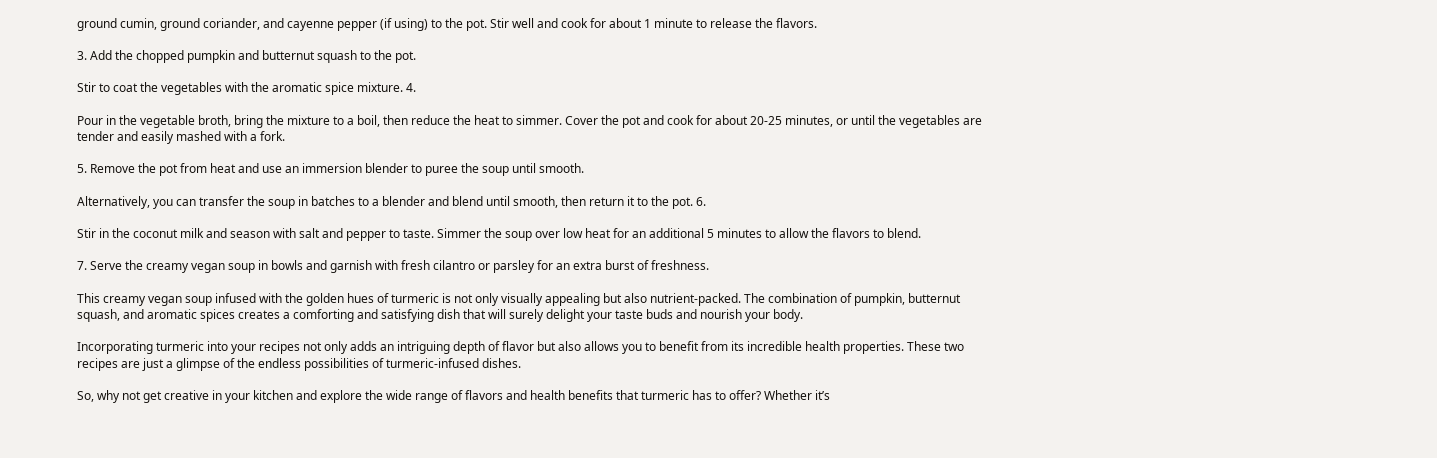ground cumin, ground coriander, and cayenne pepper (if using) to the pot. Stir well and cook for about 1 minute to release the flavors.

3. Add the chopped pumpkin and butternut squash to the pot.

Stir to coat the vegetables with the aromatic spice mixture. 4.

Pour in the vegetable broth, bring the mixture to a boil, then reduce the heat to simmer. Cover the pot and cook for about 20-25 minutes, or until the vegetables are tender and easily mashed with a fork.

5. Remove the pot from heat and use an immersion blender to puree the soup until smooth.

Alternatively, you can transfer the soup in batches to a blender and blend until smooth, then return it to the pot. 6.

Stir in the coconut milk and season with salt and pepper to taste. Simmer the soup over low heat for an additional 5 minutes to allow the flavors to blend.

7. Serve the creamy vegan soup in bowls and garnish with fresh cilantro or parsley for an extra burst of freshness.

This creamy vegan soup infused with the golden hues of turmeric is not only visually appealing but also nutrient-packed. The combination of pumpkin, butternut squash, and aromatic spices creates a comforting and satisfying dish that will surely delight your taste buds and nourish your body.

Incorporating turmeric into your recipes not only adds an intriguing depth of flavor but also allows you to benefit from its incredible health properties. These two recipes are just a glimpse of the endless possibilities of turmeric-infused dishes.

So, why not get creative in your kitchen and explore the wide range of flavors and health benefits that turmeric has to offer? Whether it’s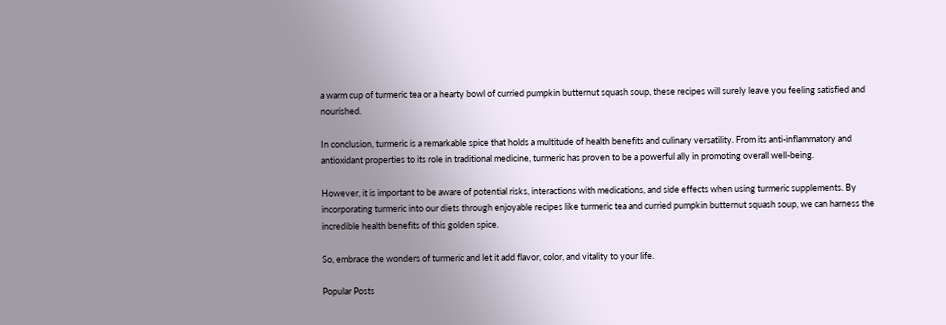a warm cup of turmeric tea or a hearty bowl of curried pumpkin butternut squash soup, these recipes will surely leave you feeling satisfied and nourished.

In conclusion, turmeric is a remarkable spice that holds a multitude of health benefits and culinary versatility. From its anti-inflammatory and antioxidant properties to its role in traditional medicine, turmeric has proven to be a powerful ally in promoting overall well-being.

However, it is important to be aware of potential risks, interactions with medications, and side effects when using turmeric supplements. By incorporating turmeric into our diets through enjoyable recipes like turmeric tea and curried pumpkin butternut squash soup, we can harness the incredible health benefits of this golden spice.

So, embrace the wonders of turmeric and let it add flavor, color, and vitality to your life.

Popular Posts